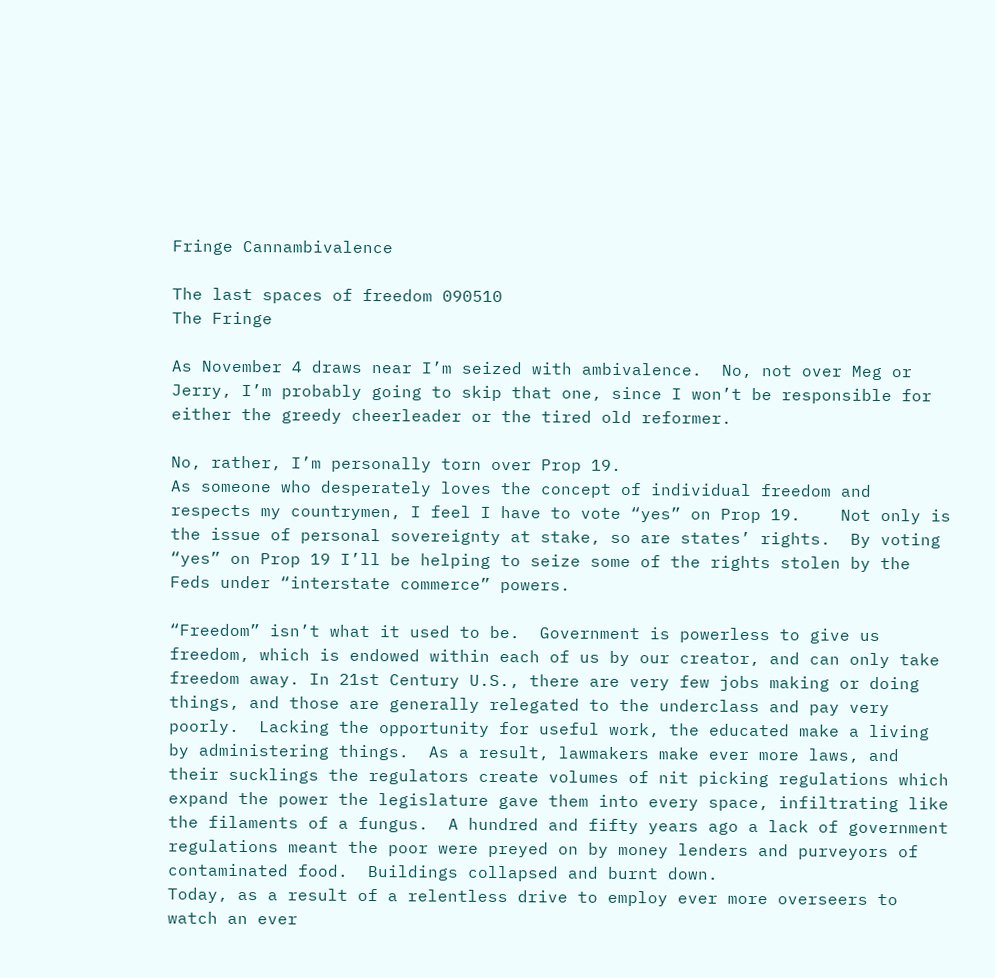Fringe Cannambivalence

The last spaces of freedom 090510
The Fringe

As November 4 draws near I’m seized with ambivalence.  No, not over Meg or Jerry, I’m probably going to skip that one, since I won’t be responsible for either the greedy cheerleader or the tired old reformer.

No, rather, I’m personally torn over Prop 19.
As someone who desperately loves the concept of individual freedom and respects my countrymen, I feel I have to vote “yes” on Prop 19.    Not only is the issue of personal sovereignty at stake, so are states’ rights.  By voting “yes” on Prop 19 I’ll be helping to seize some of the rights stolen by the Feds under “interstate commerce” powers.

“Freedom” isn’t what it used to be.  Government is powerless to give us freedom, which is endowed within each of us by our creator, and can only take freedom away. In 21st Century U.S., there are very few jobs making or doing things, and those are generally relegated to the underclass and pay very poorly.  Lacking the opportunity for useful work, the educated make a living by administering things.  As a result, lawmakers make ever more laws, and their sucklings the regulators create volumes of nit picking regulations which expand the power the legislature gave them into every space, infiltrating like the filaments of a fungus.  A hundred and fifty years ago a lack of government regulations meant the poor were preyed on by money lenders and purveyors of contaminated food.  Buildings collapsed and burnt down.
Today, as a result of a relentless drive to employ ever more overseers to watch an ever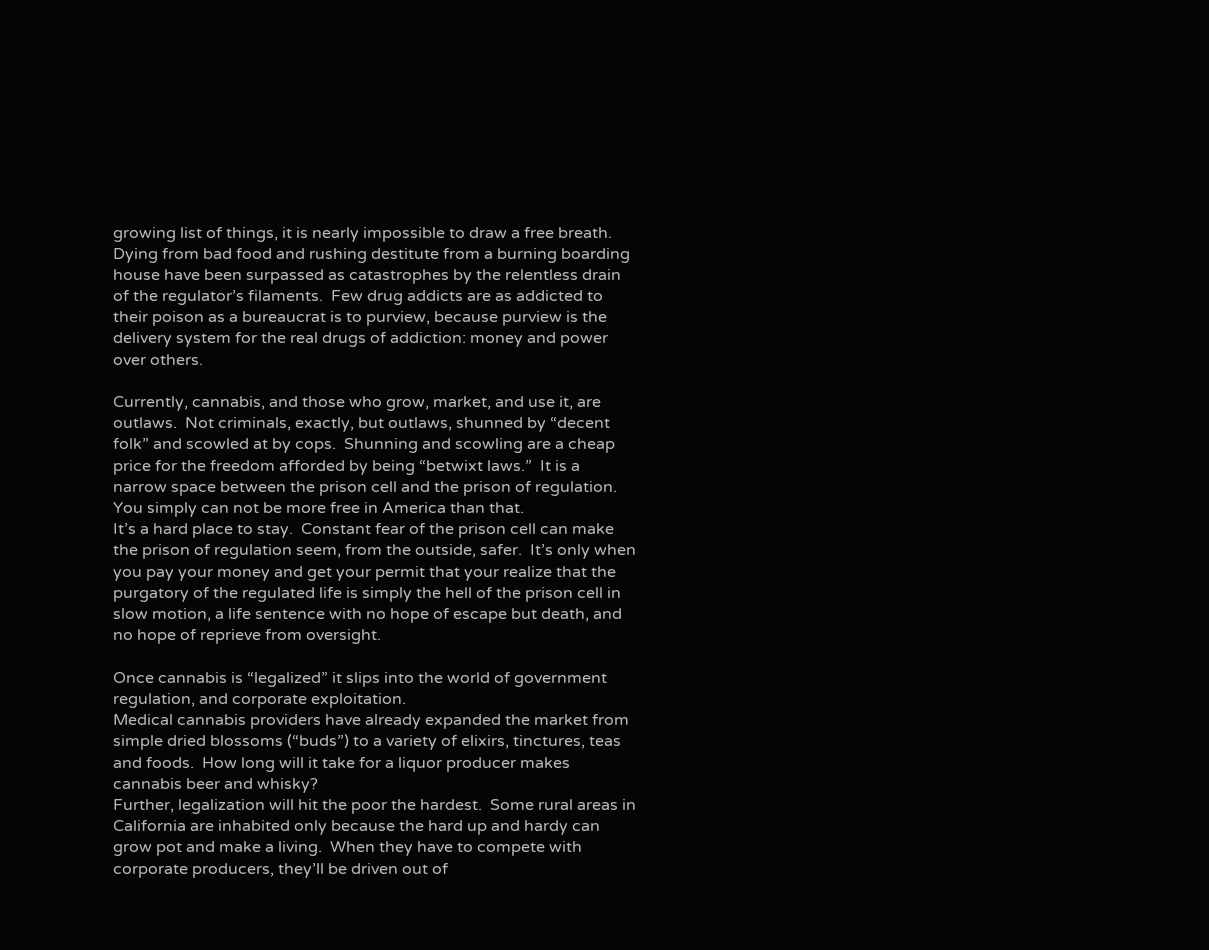growing list of things, it is nearly impossible to draw a free breath.  Dying from bad food and rushing destitute from a burning boarding house have been surpassed as catastrophes by the relentless drain of the regulator’s filaments.  Few drug addicts are as addicted to their poison as a bureaucrat is to purview, because purview is the delivery system for the real drugs of addiction: money and power over others.

Currently, cannabis, and those who grow, market, and use it, are outlaws.  Not criminals, exactly, but outlaws, shunned by “decent folk” and scowled at by cops.  Shunning and scowling are a cheap price for the freedom afforded by being “betwixt laws.”  It is a narrow space between the prison cell and the prison of regulation.  You simply can not be more free in America than that.
It’s a hard place to stay.  Constant fear of the prison cell can make the prison of regulation seem, from the outside, safer.  It’s only when you pay your money and get your permit that your realize that the purgatory of the regulated life is simply the hell of the prison cell in slow motion, a life sentence with no hope of escape but death, and no hope of reprieve from oversight.

Once cannabis is “legalized” it slips into the world of government regulation, and corporate exploitation.
Medical cannabis providers have already expanded the market from simple dried blossoms (“buds”) to a variety of elixirs, tinctures, teas and foods.  How long will it take for a liquor producer makes cannabis beer and whisky?
Further, legalization will hit the poor the hardest.  Some rural areas in California are inhabited only because the hard up and hardy can grow pot and make a living.  When they have to compete with corporate producers, they’ll be driven out of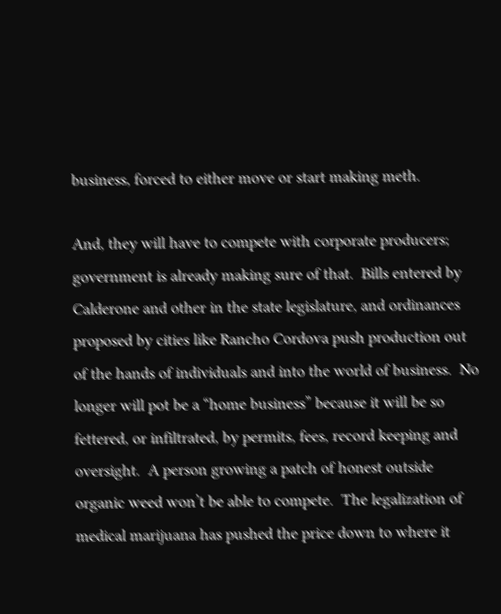business, forced to either move or start making meth.

And, they will have to compete with corporate producers; government is already making sure of that.  Bills entered by Calderone and other in the state legislature, and ordinances proposed by cities like Rancho Cordova push production out of the hands of individuals and into the world of business.  No longer will pot be a “home business” because it will be so fettered, or infiltrated, by permits, fees, record keeping and oversight.  A person growing a patch of honest outside organic weed won’t be able to compete.  The legalization of medical marijuana has pushed the price down to where it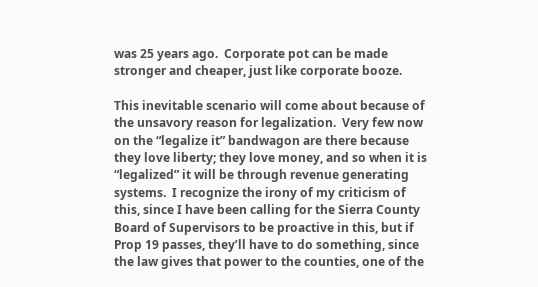was 25 years ago.  Corporate pot can be made stronger and cheaper, just like corporate booze.

This inevitable scenario will come about because of the unsavory reason for legalization.  Very few now on the “legalize it” bandwagon are there because they love liberty; they love money, and so when it is “legalized” it will be through revenue generating systems.  I recognize the irony of my criticism of this, since I have been calling for the Sierra County Board of Supervisors to be proactive in this, but if Prop 19 passes, they’ll have to do something, since the law gives that power to the counties, one of the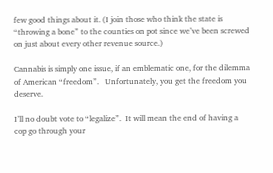few good things about it. (I join those who think the state is “throwing a bone” to the counties on pot since we’ve been screwed on just about every other revenue source.)

Cannabis is simply one issue, if an emblematic one, for the dilemma of American “freedom”.   Unfortunately, you get the freedom you deserve.

I’ll no doubt vote to “legalize”.  It will mean the end of having a cop go through your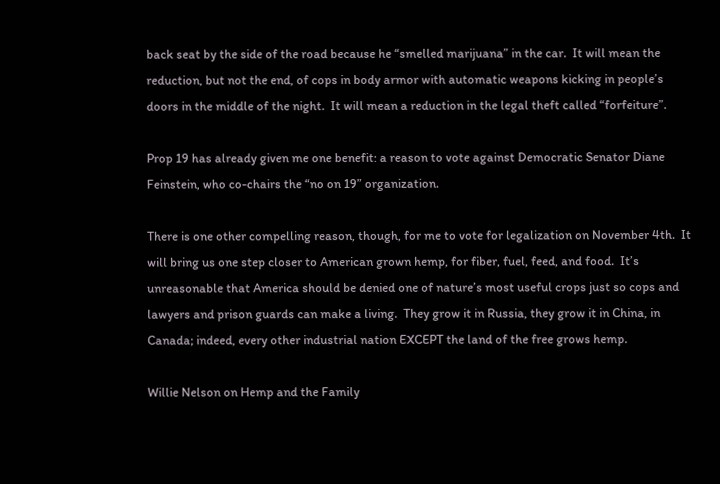back seat by the side of the road because he “smelled marijuana” in the car.  It will mean the reduction, but not the end, of cops in body armor with automatic weapons kicking in people’s doors in the middle of the night.  It will mean a reduction in the legal theft called “forfeiture”.

Prop 19 has already given me one benefit: a reason to vote against Democratic Senator Diane Feinstein, who co-chairs the “no on 19” organization.

There is one other compelling reason, though, for me to vote for legalization on November 4th.  It will bring us one step closer to American grown hemp, for fiber, fuel, feed, and food.  It’s unreasonable that America should be denied one of nature’s most useful crops just so cops and lawyers and prison guards can make a living.  They grow it in Russia, they grow it in China, in Canada; indeed, every other industrial nation EXCEPT the land of the free grows hemp.

Willie Nelson on Hemp and the Family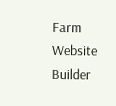Farm
Website Builder